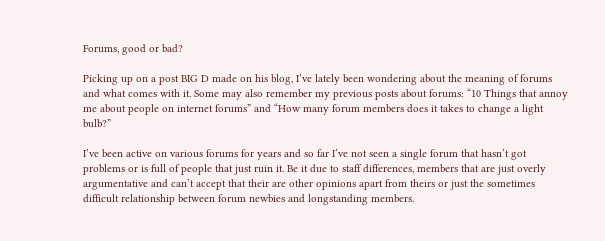Forums, good or bad?

Picking up on a post BIG D made on his blog, I’ve lately been wondering about the meaning of forums and what comes with it. Some may also remember my previous posts about forums: “10 Things that annoy me about people on internet forums” and “How many forum members does it takes to change a light bulb?”

I’ve been active on various forums for years and so far I’ve not seen a single forum that hasn’t got problems or is full of people that just ruin it. Be it due to staff differences, members that are just overly argumentative and can’t accept that their are other opinions apart from theirs or just the sometimes difficult relationship between forum newbies and longstanding members.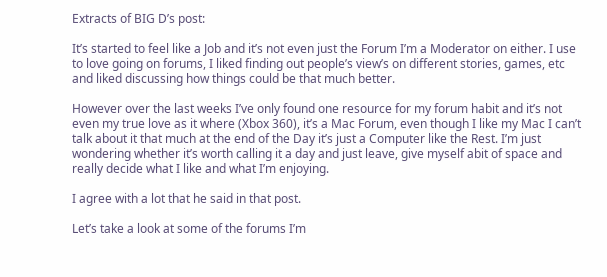Extracts of BIG D’s post:

It’s started to feel like a Job and it’s not even just the Forum I’m a Moderator on either. I use to love going on forums, I liked finding out people’s view’s on different stories, games, etc and liked discussing how things could be that much better.

However over the last weeks I’ve only found one resource for my forum habit and it’s not even my true love as it where (Xbox 360), it’s a Mac Forum, even though I like my Mac I can’t talk about it that much at the end of the Day it’s just a Computer like the Rest. I’m just wondering whether it’s worth calling it a day and just leave, give myself abit of space and really decide what I like and what I’m enjoying.

I agree with a lot that he said in that post.

Let’s take a look at some of the forums I’m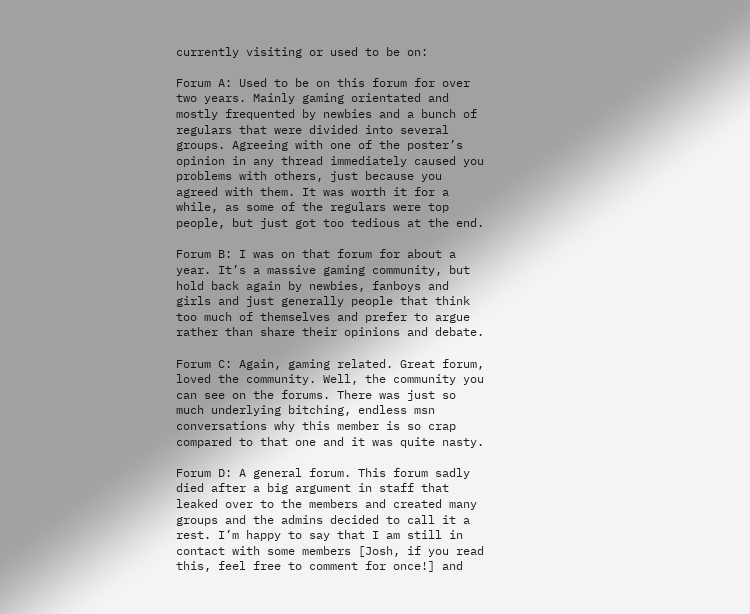currently visiting or used to be on:

Forum A: Used to be on this forum for over two years. Mainly gaming orientated and mostly frequented by newbies and a bunch of regulars that were divided into several groups. Agreeing with one of the poster’s opinion in any thread immediately caused you problems with others, just because you agreed with them. It was worth it for a while, as some of the regulars were top people, but just got too tedious at the end.

Forum B: I was on that forum for about a year. It’s a massive gaming community, but hold back again by newbies, fanboys and girls and just generally people that think too much of themselves and prefer to argue rather than share their opinions and debate.

Forum C: Again, gaming related. Great forum, loved the community. Well, the community you can see on the forums. There was just so much underlying bitching, endless msn conversations why this member is so crap compared to that one and it was quite nasty.

Forum D: A general forum. This forum sadly died after a big argument in staff that leaked over to the members and created many groups and the admins decided to call it a rest. I’m happy to say that I am still in contact with some members [Josh, if you read this, feel free to comment for once!] and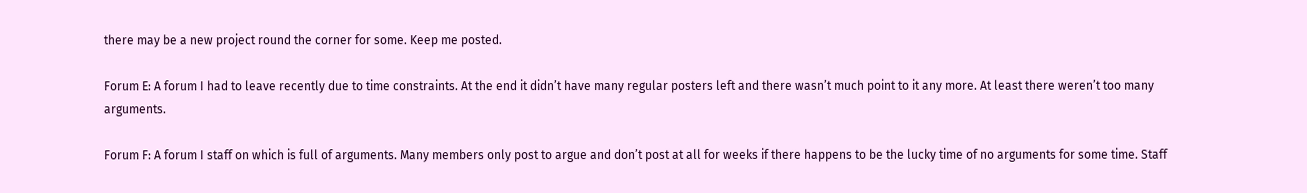there may be a new project round the corner for some. Keep me posted.

Forum E: A forum I had to leave recently due to time constraints. At the end it didn’t have many regular posters left and there wasn’t much point to it any more. At least there weren’t too many arguments.

Forum F: A forum I staff on which is full of arguments. Many members only post to argue and don’t post at all for weeks if there happens to be the lucky time of no arguments for some time. Staff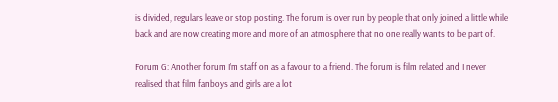is divided, regulars leave or stop posting. The forum is over run by people that only joined a little while back and are now creating more and more of an atmosphere that no one really wants to be part of.

Forum G: Another forum I’m staff on as a favour to a friend. The forum is film related and I never realised that film fanboys and girls are a lot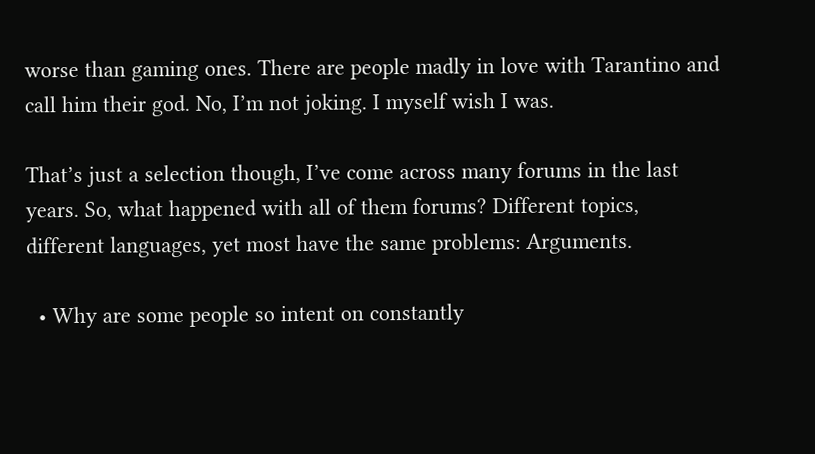worse than gaming ones. There are people madly in love with Tarantino and call him their god. No, I’m not joking. I myself wish I was.

That’s just a selection though, I’ve come across many forums in the last years. So, what happened with all of them forums? Different topics, different languages, yet most have the same problems: Arguments.

  • Why are some people so intent on constantly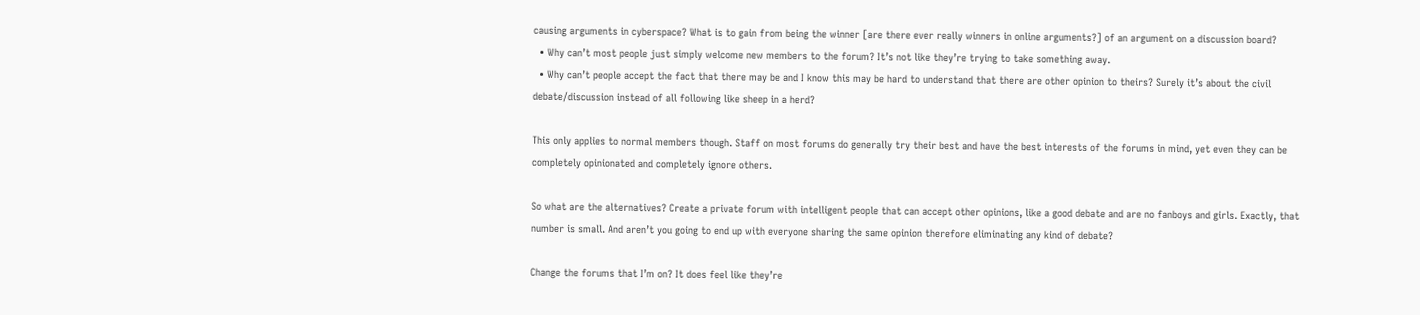causing arguments in cyberspace? What is to gain from being the winner [are there ever really winners in online arguments?] of an argument on a discussion board?
  • Why can’t most people just simply welcome new members to the forum? It’s not like they’re trying to take something away.
  • Why can’t people accept the fact that there may be and I know this may be hard to understand that there are other opinion to theirs? Surely it’s about the civil debate/discussion instead of all following like sheep in a herd?

This only applies to normal members though. Staff on most forums do generally try their best and have the best interests of the forums in mind, yet even they can be completely opinionated and completely ignore others.

So what are the alternatives? Create a private forum with intelligent people that can accept other opinions, like a good debate and are no fanboys and girls. Exactly, that number is small. And aren’t you going to end up with everyone sharing the same opinion therefore eliminating any kind of debate?

Change the forums that I’m on? It does feel like they’re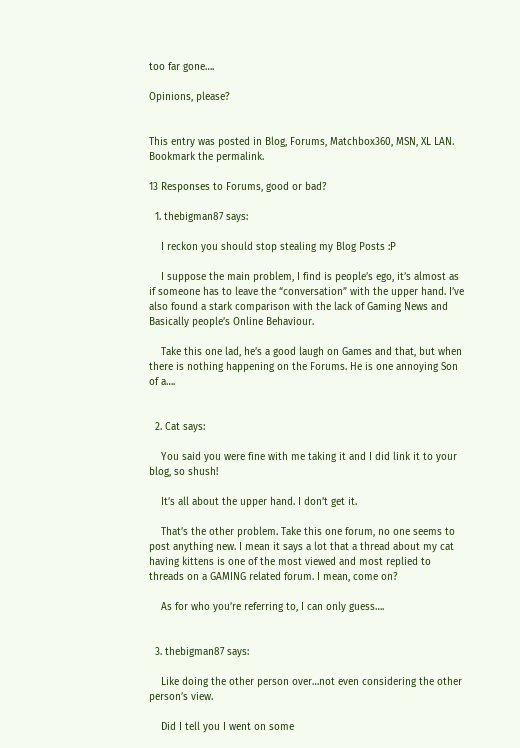too far gone….

Opinions, please?


This entry was posted in Blog, Forums, Matchbox360, MSN, XL LAN. Bookmark the permalink.

13 Responses to Forums, good or bad?

  1. thebigman87 says:

    I reckon you should stop stealing my Blog Posts :P

    I suppose the main problem, I find is people’s ego, it’s almost as if someone has to leave the “conversation” with the upper hand. I’ve also found a stark comparison with the lack of Gaming News and Basically people’s Online Behaviour.

    Take this one lad, he’s a good laugh on Games and that, but when there is nothing happening on the Forums. He is one annoying Son of a….


  2. Cat says:

    You said you were fine with me taking it and I did link it to your blog, so shush!

    It’s all about the upper hand. I don’t get it.

    That’s the other problem. Take this one forum, no one seems to post anything new. I mean it says a lot that a thread about my cat having kittens is one of the most viewed and most replied to threads on a GAMING related forum. I mean, come on?

    As for who you’re referring to, I can only guess….


  3. thebigman87 says:

    Like doing the other person over…not even considering the other person’s view.

    Did I tell you I went on some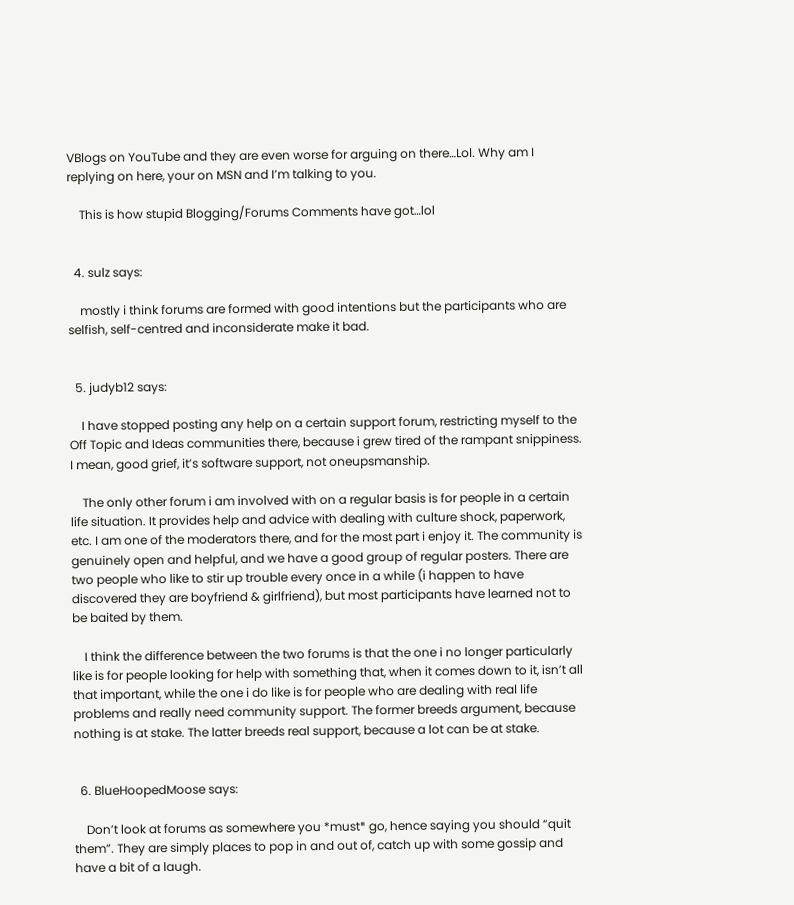VBlogs on YouTube and they are even worse for arguing on there…Lol. Why am I replying on here, your on MSN and I’m talking to you.

    This is how stupid Blogging/Forums Comments have got…lol


  4. sulz says:

    mostly i think forums are formed with good intentions but the participants who are selfish, self-centred and inconsiderate make it bad.


  5. judyb12 says:

    I have stopped posting any help on a certain support forum, restricting myself to the Off Topic and Ideas communities there, because i grew tired of the rampant snippiness. I mean, good grief, it’s software support, not oneupsmanship.

    The only other forum i am involved with on a regular basis is for people in a certain life situation. It provides help and advice with dealing with culture shock, paperwork, etc. I am one of the moderators there, and for the most part i enjoy it. The community is genuinely open and helpful, and we have a good group of regular posters. There are two people who like to stir up trouble every once in a while (i happen to have discovered they are boyfriend & girlfriend), but most participants have learned not to be baited by them.

    I think the difference between the two forums is that the one i no longer particularly like is for people looking for help with something that, when it comes down to it, isn’t all that important, while the one i do like is for people who are dealing with real life problems and really need community support. The former breeds argument, because nothing is at stake. The latter breeds real support, because a lot can be at stake.


  6. BlueHoopedMoose says:

    Don’t look at forums as somewhere you *must* go, hence saying you should “quit them”. They are simply places to pop in and out of, catch up with some gossip and have a bit of a laugh.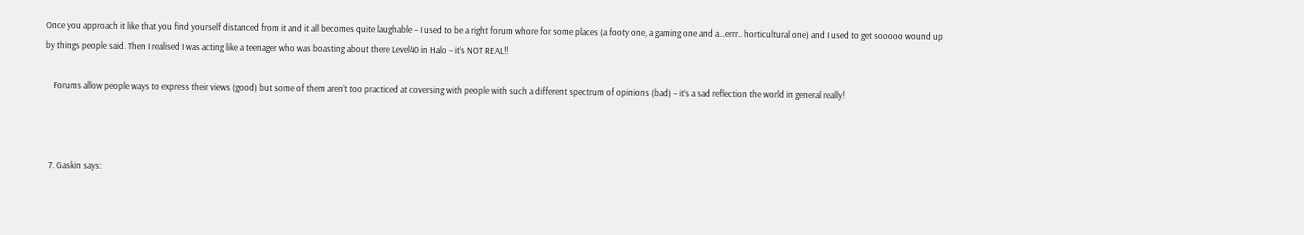Once you approach it like that you find yourself distanced from it and it all becomes quite laughable – I used to be a right forum whore for some places (a footy one, a gaming one and a…errr.. horticultural one) and I used to get sooooo wound up by things people said. Then I realised I was acting like a teenager who was boasting about there Level40 in Halo – it’s NOT REAL!!

    Forums allow people ways to express their views (good) but some of them aren’t too practiced at coversing with people with such a different spectrum of opinions (bad) – it’s a sad reflection the world in general really!



  7. Gaskin says: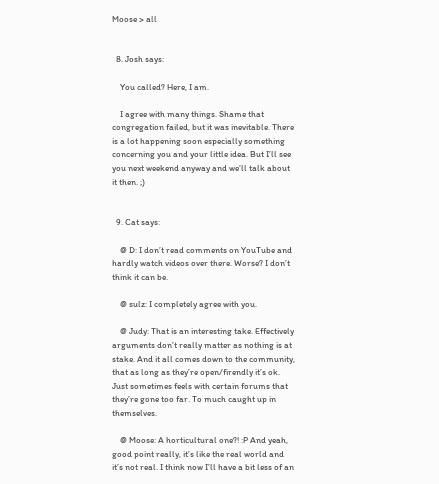Moose > all


  8. Josh says:

    You called? Here, I am.

    I agree with many things. Shame that congregation failed, but it was inevitable. There is a lot happening soon especially something concerning you and your little idea. But I’ll see you next weekend anyway and we’ll talk about it then. ;)


  9. Cat says:

    @ D: I don’t read comments on YouTube and hardly watch videos over there. Worse? I don’t think it can be.

    @ sulz: I completely agree with you.

    @ Judy: That is an interesting take. Effectively arguments don’t really matter as nothing is at stake. And it all comes down to the community, that as long as they’re open/firendly it’s ok. Just sometimes feels with certain forums that they’re gone too far. To much caught up in themselves.

    @ Moose: A horticultural one?! :P And yeah, good point really, it’s like the real world and it’s not real. I think now I’ll have a bit less of an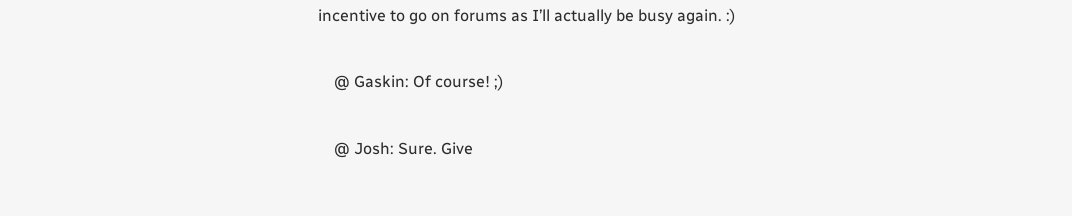incentive to go on forums as I’ll actually be busy again. :)

    @ Gaskin: Of course! ;)

    @ Josh: Sure. Give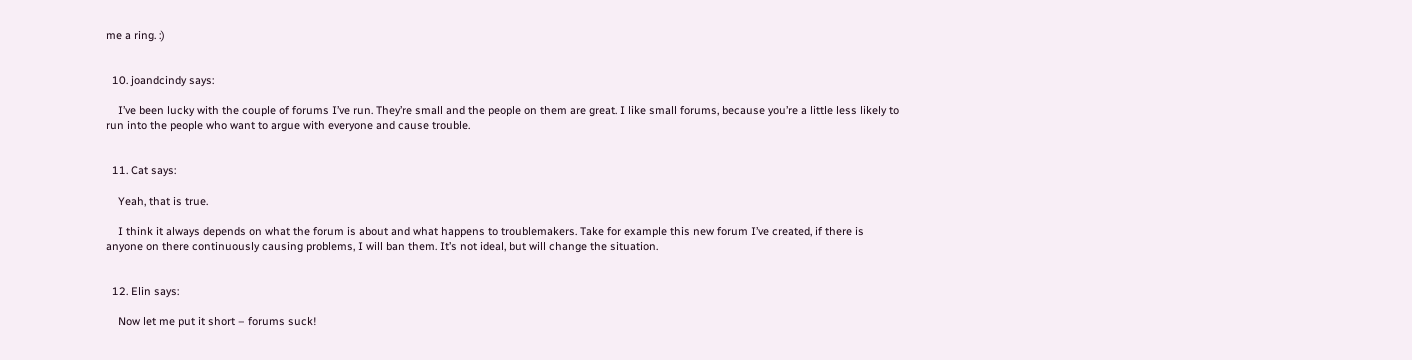me a ring. :)


  10. joandcindy says:

    I’ve been lucky with the couple of forums I’ve run. They’re small and the people on them are great. I like small forums, because you’re a little less likely to run into the people who want to argue with everyone and cause trouble.


  11. Cat says:

    Yeah, that is true.

    I think it always depends on what the forum is about and what happens to troublemakers. Take for example this new forum I’ve created, if there is anyone on there continuously causing problems, I will ban them. It’s not ideal, but will change the situation.


  12. Elin says:

    Now let me put it short – forums suck!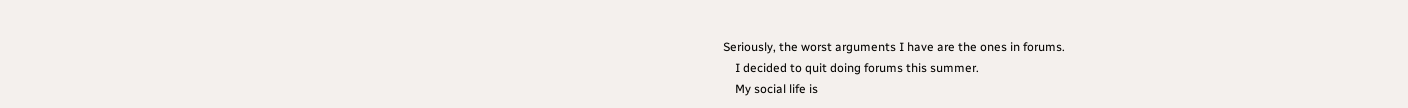Seriously, the worst arguments I have are the ones in forums.
    I decided to quit doing forums this summer.
    My social life is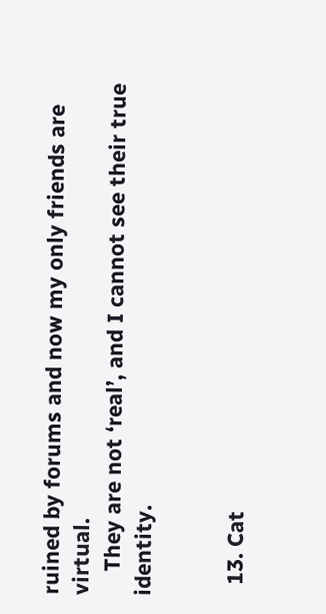ruined by forums and now my only friends are virtual.
    They are not ‘real’, and I cannot see their true identity.


  13. Cat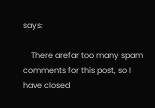says:

    There arefar too many spam comments for this post, so I have closed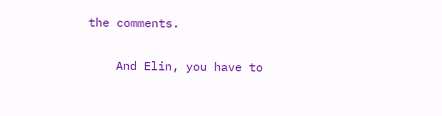the comments.

    And Elin, you have to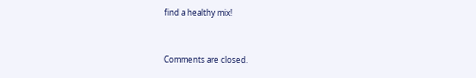find a healthy mix!


Comments are closed.